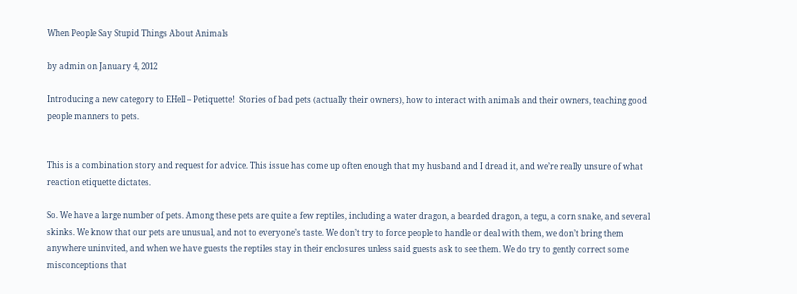When People Say Stupid Things About Animals

by admin on January 4, 2012

Introducing a new category to EHell – Petiquette!  Stories of bad pets (actually their owners), how to interact with animals and their owners, teaching good people manners to pets.


This is a combination story and request for advice. This issue has come up often enough that my husband and I dread it, and we’re really unsure of what reaction etiquette dictates.

So. We have a large number of pets. Among these pets are quite a few reptiles, including a water dragon, a bearded dragon, a tegu, a corn snake, and several skinks. We know that our pets are unusual, and not to everyone’s taste. We don’t try to force people to handle or deal with them, we don’t bring them anywhere uninvited, and when we have guests the reptiles stay in their enclosures unless said guests ask to see them. We do try to gently correct some misconceptions that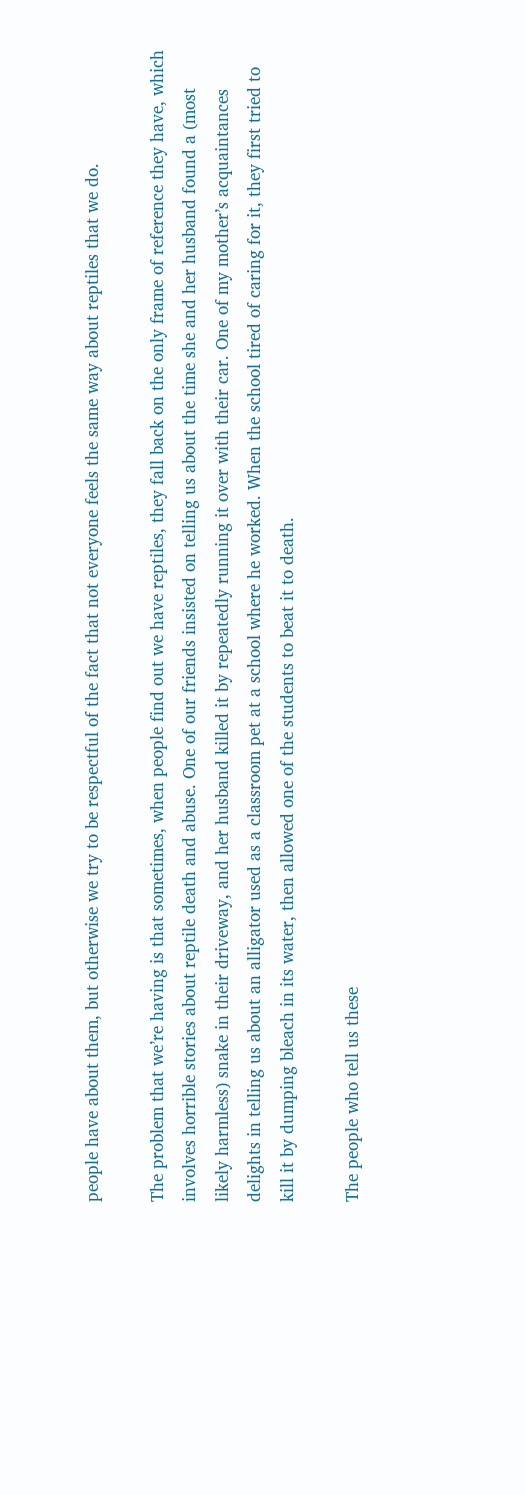people have about them, but otherwise we try to be respectful of the fact that not everyone feels the same way about reptiles that we do.

The problem that we’re having is that sometimes, when people find out we have reptiles, they fall back on the only frame of reference they have, which involves horrible stories about reptile death and abuse. One of our friends insisted on telling us about the time she and her husband found a (most likely harmless) snake in their driveway, and her husband killed it by repeatedly running it over with their car. One of my mother’s acquaintances delights in telling us about an alligator used as a classroom pet at a school where he worked. When the school tired of caring for it, they first tried to kill it by dumping bleach in its water, then allowed one of the students to beat it to death.

The people who tell us these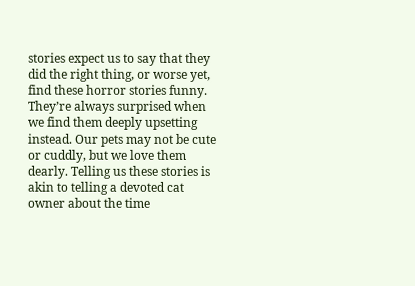stories expect us to say that they did the right thing, or worse yet, find these horror stories funny. They’re always surprised when we find them deeply upsetting instead. Our pets may not be cute or cuddly, but we love them dearly. Telling us these stories is akin to telling a devoted cat owner about the time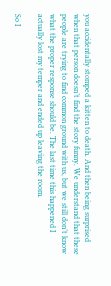you accidentally stomped a kitten to death. And then being surprised when that person doesn’t find the story funny. We understand that these people are trying to find common ground with us, but we still don’t know what the proper response should be. The last time this happened I actually lost my temper and ended up leaving the room.

So I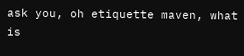ask you, oh etiquette maven, what is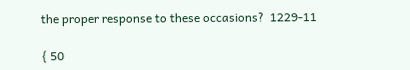the proper response to these occasions?  1229-11

{ 50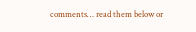comments… read them below or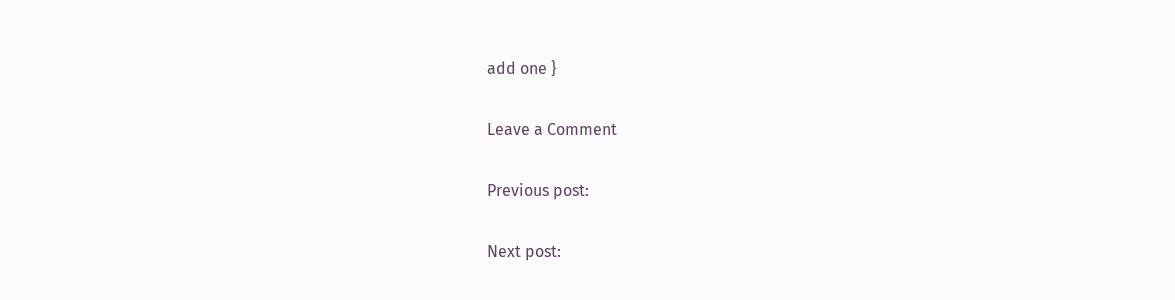add one }

Leave a Comment

Previous post:

Next post: